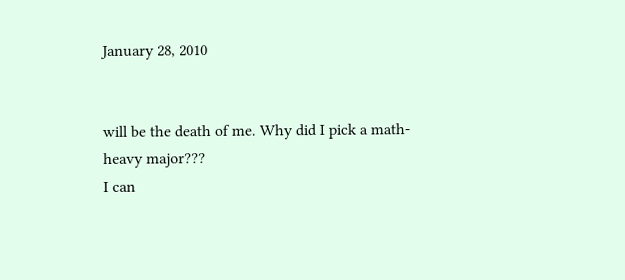January 28, 2010


will be the death of me. Why did I pick a math-heavy major???
I can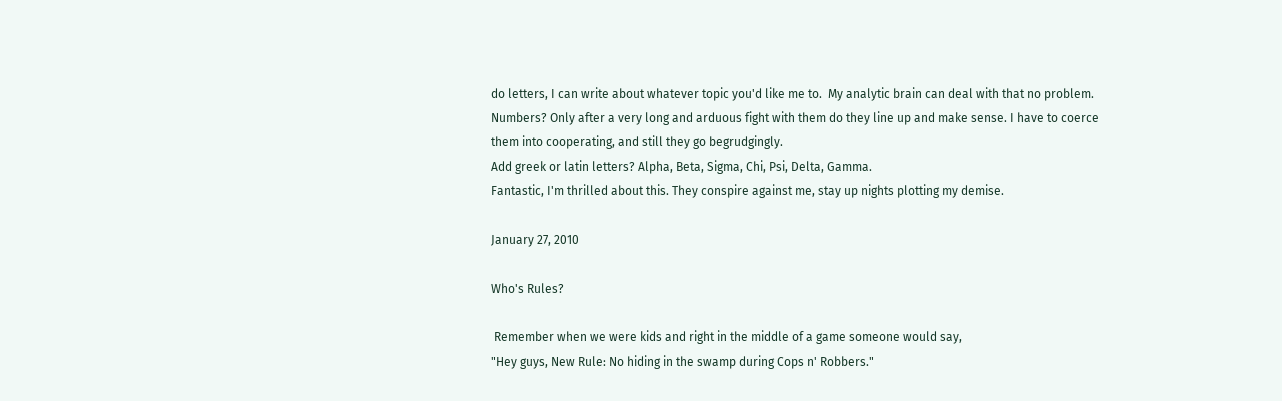do letters, I can write about whatever topic you'd like me to.  My analytic brain can deal with that no problem.
Numbers? Only after a very long and arduous fight with them do they line up and make sense. I have to coerce them into cooperating, and still they go begrudgingly.
Add greek or latin letters? Alpha, Beta, Sigma, Chi, Psi, Delta, Gamma.
Fantastic, I'm thrilled about this. They conspire against me, stay up nights plotting my demise.

January 27, 2010

Who's Rules?

 Remember when we were kids and right in the middle of a game someone would say,
"Hey guys, New Rule: No hiding in the swamp during Cops n' Robbers."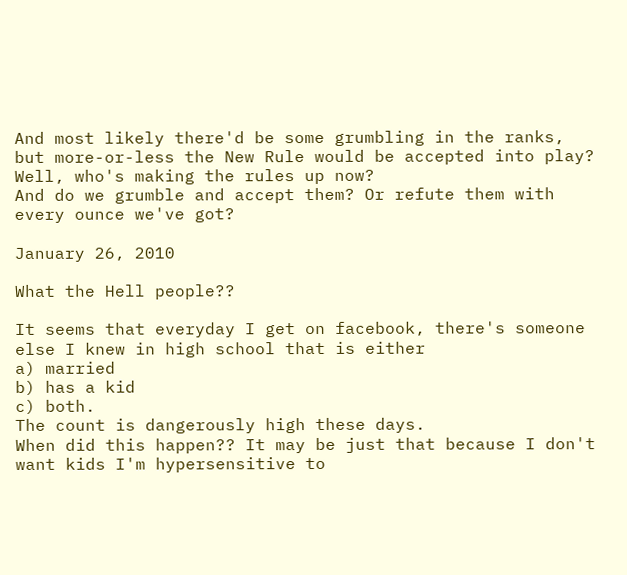And most likely there'd be some grumbling in the ranks, but more-or-less the New Rule would be accepted into play?
Well, who's making the rules up now?
And do we grumble and accept them? Or refute them with every ounce we've got?

January 26, 2010

What the Hell people??

It seems that everyday I get on facebook, there's someone else I knew in high school that is either
a) married
b) has a kid
c) both.
The count is dangerously high these days.
When did this happen?? It may be just that because I don't want kids I'm hypersensitive to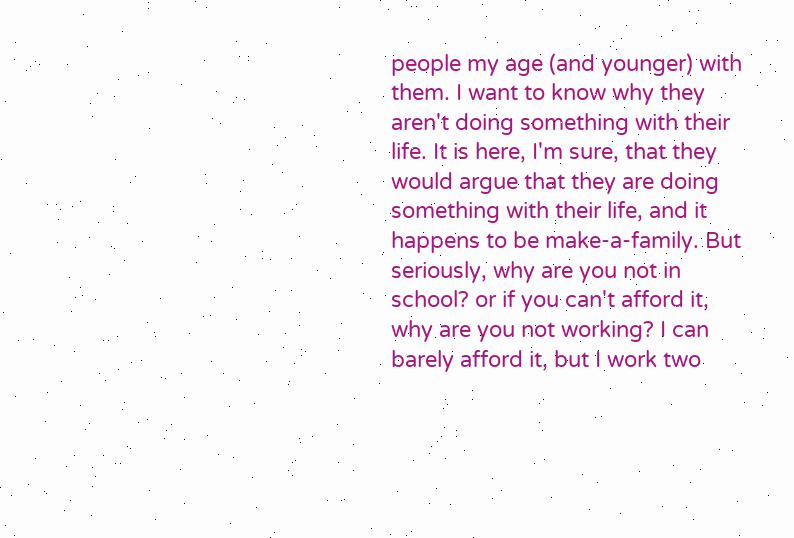people my age (and younger) with them. I want to know why they aren't doing something with their life. It is here, I'm sure, that they would argue that they are doing something with their life, and it happens to be make-a-family. But seriously, why are you not in school? or if you can't afford it, why are you not working? I can barely afford it, but I work two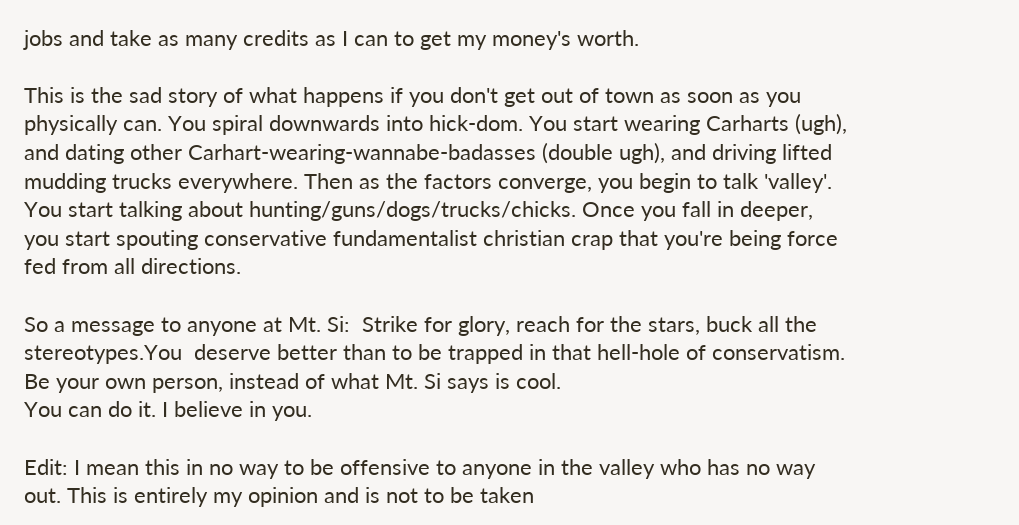jobs and take as many credits as I can to get my money's worth.

This is the sad story of what happens if you don't get out of town as soon as you physically can. You spiral downwards into hick-dom. You start wearing Carharts (ugh), and dating other Carhart-wearing-wannabe-badasses (double ugh), and driving lifted mudding trucks everywhere. Then as the factors converge, you begin to talk 'valley'. You start talking about hunting/guns/dogs/trucks/chicks. Once you fall in deeper, you start spouting conservative fundamentalist christian crap that you're being force fed from all directions.

So a message to anyone at Mt. Si:  Strike for glory, reach for the stars, buck all the stereotypes.You  deserve better than to be trapped in that hell-hole of conservatism. Be your own person, instead of what Mt. Si says is cool.
You can do it. I believe in you.

Edit: I mean this in no way to be offensive to anyone in the valley who has no way out. This is entirely my opinion and is not to be taken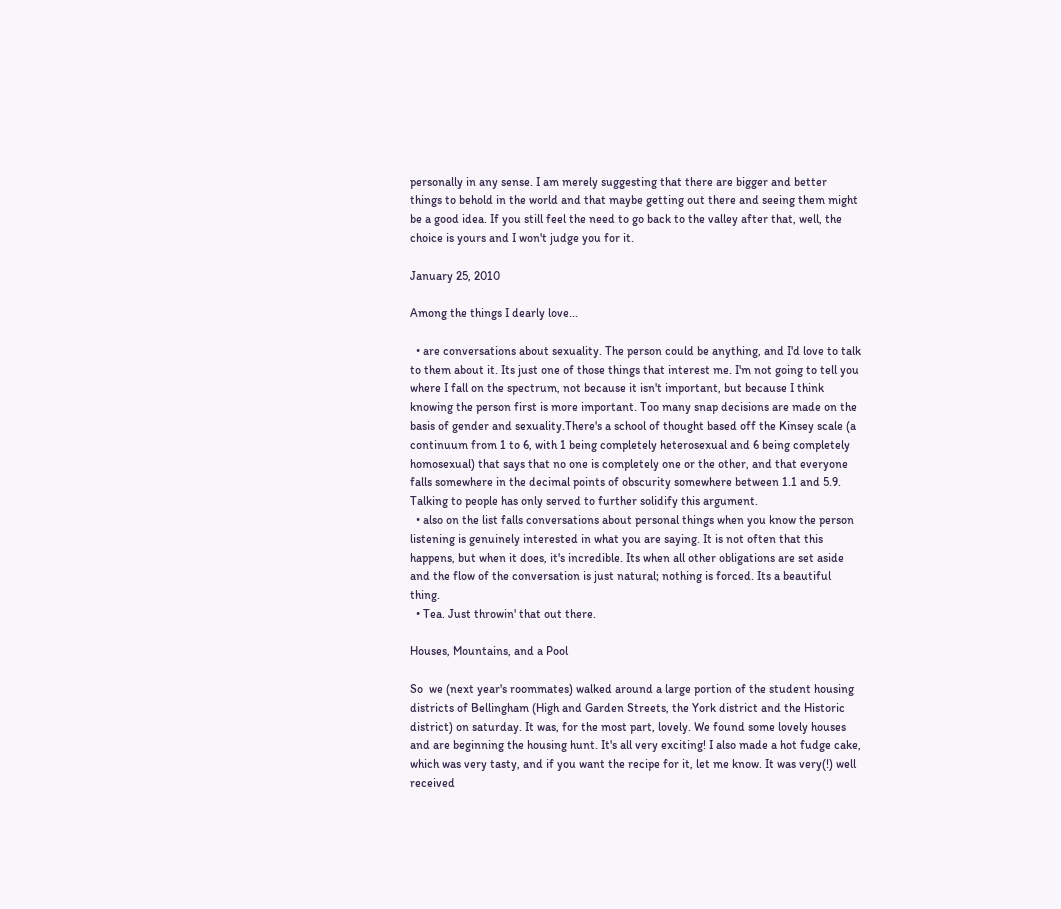personally in any sense. I am merely suggesting that there are bigger and better things to behold in the world and that maybe getting out there and seeing them might be a good idea. If you still feel the need to go back to the valley after that, well, the choice is yours and I won't judge you for it.

January 25, 2010

Among the things I dearly love...

  • are conversations about sexuality. The person could be anything, and I'd love to talk to them about it. Its just one of those things that interest me. I'm not going to tell you where I fall on the spectrum, not because it isn't important, but because I think knowing the person first is more important. Too many snap decisions are made on the basis of gender and sexuality.There's a school of thought based off the Kinsey scale (a continuum from 1 to 6, with 1 being completely heterosexual and 6 being completely homosexual) that says that no one is completely one or the other, and that everyone falls somewhere in the decimal points of obscurity somewhere between 1.1 and 5.9. Talking to people has only served to further solidify this argument.
  • also on the list falls conversations about personal things when you know the person listening is genuinely interested in what you are saying. It is not often that this happens, but when it does, it's incredible. Its when all other obligations are set aside and the flow of the conversation is just natural; nothing is forced. Its a beautiful thing.
  • Tea. Just throwin' that out there.

Houses, Mountains, and a Pool

So  we (next year's roommates) walked around a large portion of the student housing districts of Bellingham (High and Garden Streets, the York district and the Historic district) on saturday. It was, for the most part, lovely. We found some lovely houses and are beginning the housing hunt. It's all very exciting! I also made a hot fudge cake, which was very tasty, and if you want the recipe for it, let me know. It was very(!) well received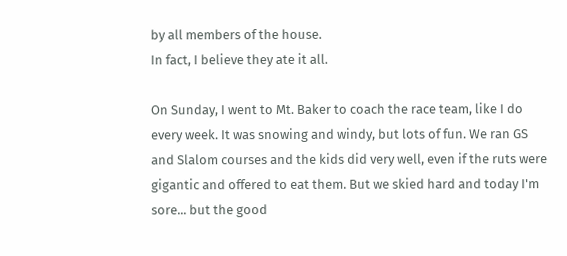by all members of the house.
In fact, I believe they ate it all.

On Sunday, I went to Mt. Baker to coach the race team, like I do every week. It was snowing and windy, but lots of fun. We ran GS and Slalom courses and the kids did very well, even if the ruts were gigantic and offered to eat them. But we skied hard and today I'm sore... but the good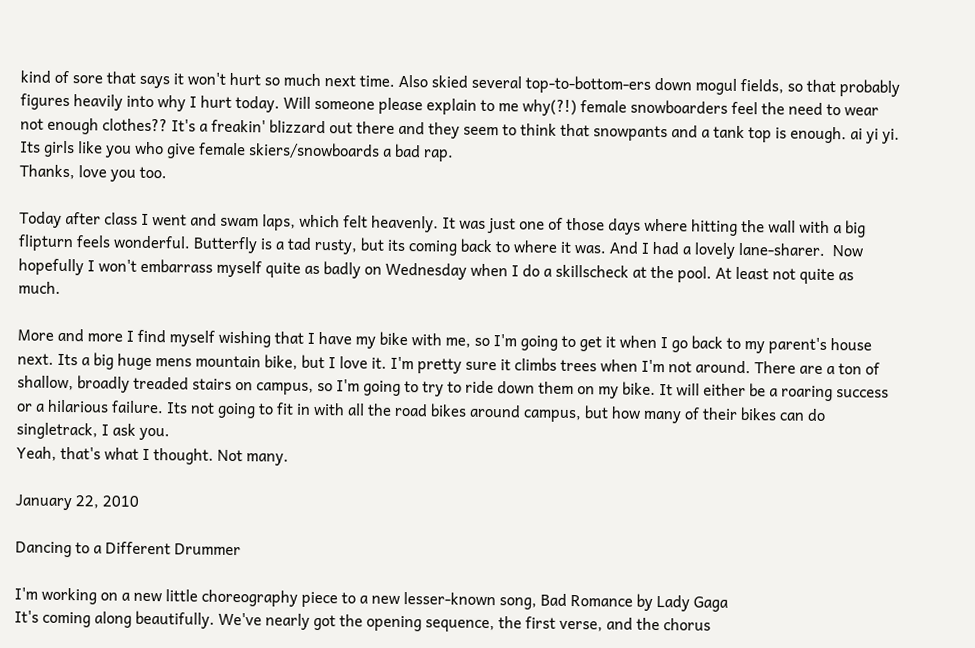kind of sore that says it won't hurt so much next time. Also skied several top-to-bottom-ers down mogul fields, so that probably figures heavily into why I hurt today. Will someone please explain to me why(?!) female snowboarders feel the need to wear not enough clothes?? It's a freakin' blizzard out there and they seem to think that snowpants and a tank top is enough. ai yi yi. Its girls like you who give female skiers/snowboards a bad rap.
Thanks, love you too.

Today after class I went and swam laps, which felt heavenly. It was just one of those days where hitting the wall with a big flipturn feels wonderful. Butterfly is a tad rusty, but its coming back to where it was. And I had a lovely lane-sharer.  Now hopefully I won't embarrass myself quite as badly on Wednesday when I do a skillscheck at the pool. At least not quite as much.

More and more I find myself wishing that I have my bike with me, so I'm going to get it when I go back to my parent's house next. Its a big huge mens mountain bike, but I love it. I'm pretty sure it climbs trees when I'm not around. There are a ton of shallow, broadly treaded stairs on campus, so I'm going to try to ride down them on my bike. It will either be a roaring success or a hilarious failure. Its not going to fit in with all the road bikes around campus, but how many of their bikes can do singletrack, I ask you.
Yeah, that's what I thought. Not many.

January 22, 2010

Dancing to a Different Drummer

I'm working on a new little choreography piece to a new lesser-known song, Bad Romance by Lady Gaga
It's coming along beautifully. We've nearly got the opening sequence, the first verse, and the chorus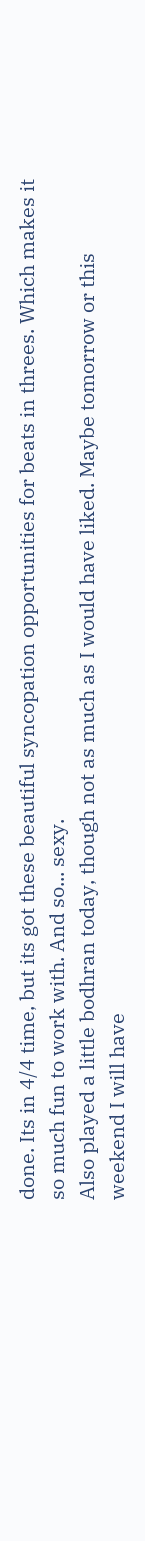done. Its in 4/4 time, but its got these beautiful syncopation opportunities for beats in threes. Which makes it so much fun to work with. And so... sexy.
Also played a little bodhran today, though not as much as I would have liked. Maybe tomorrow or this weekend I will have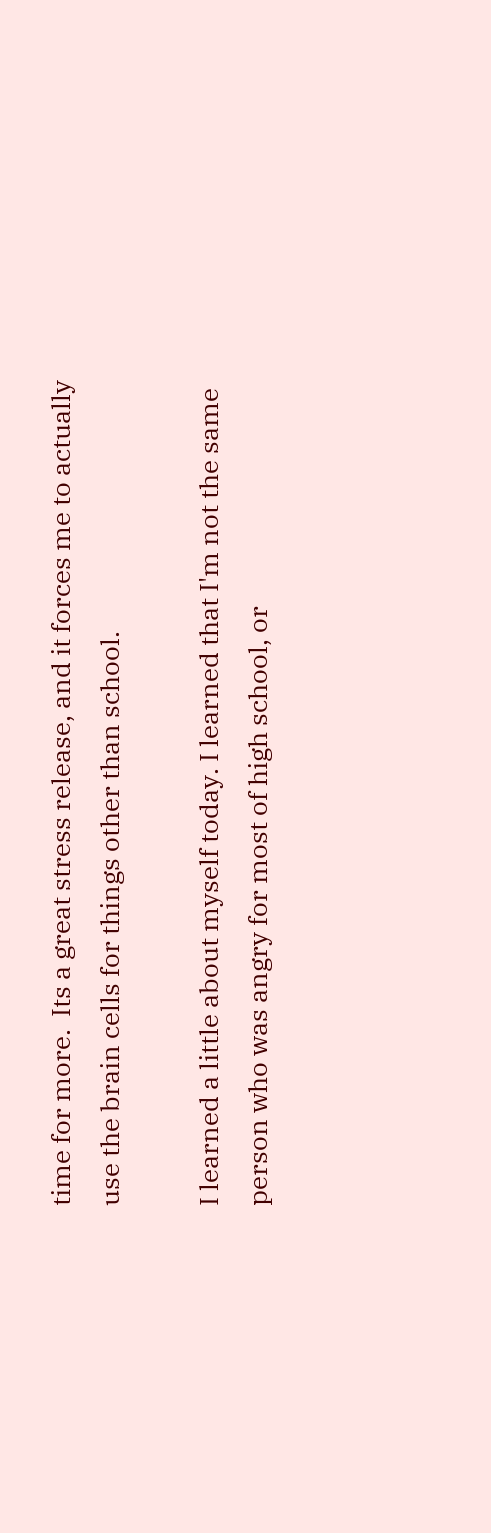time for more.  Its a great stress release, and it forces me to actually use the brain cells for things other than school.

I learned a little about myself today. I learned that I'm not the same person who was angry for most of high school, or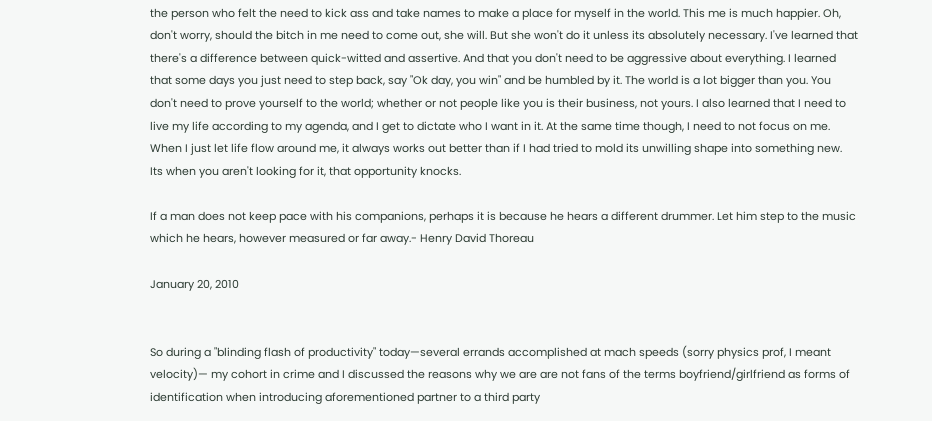the person who felt the need to kick ass and take names to make a place for myself in the world. This me is much happier. Oh, don't worry, should the bitch in me need to come out, she will. But she won't do it unless its absolutely necessary. I've learned that there's a difference between quick-witted and assertive. And that you don't need to be aggressive about everything. I learned that some days you just need to step back, say "Ok day, you win" and be humbled by it. The world is a lot bigger than you. You don't need to prove yourself to the world; whether or not people like you is their business, not yours. I also learned that I need to live my life according to my agenda, and I get to dictate who I want in it. At the same time though, I need to not focus on me. When I just let life flow around me, it always works out better than if I had tried to mold its unwilling shape into something new.
Its when you aren't looking for it, that opportunity knocks.

If a man does not keep pace with his companions, perhaps it is because he hears a different drummer. Let him step to the music which he hears, however measured or far away.- Henry David Thoreau

January 20, 2010


So during a "blinding flash of productivity" today—several errands accomplished at mach speeds (sorry physics prof, I meant velocity)— my cohort in crime and I discussed the reasons why we are are not fans of the terms boyfriend/girlfriend as forms of identification when introducing aforementioned partner to a third party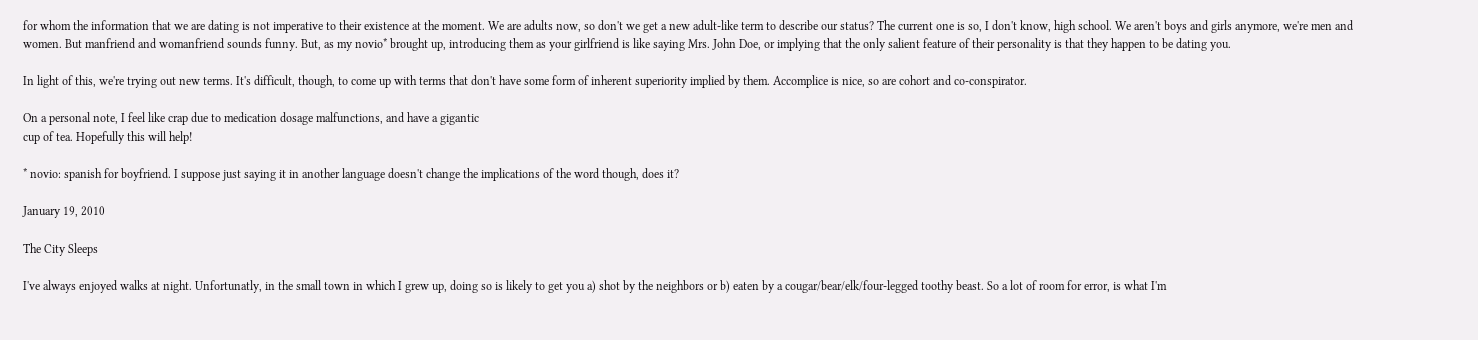for whom the information that we are dating is not imperative to their existence at the moment. We are adults now, so don't we get a new adult-like term to describe our status? The current one is so, I don't know, high school. We aren't boys and girls anymore, we're men and women. But manfriend and womanfriend sounds funny. But, as my novio* brought up, introducing them as your girlfriend is like saying Mrs. John Doe, or implying that the only salient feature of their personality is that they happen to be dating you.

In light of this, we're trying out new terms. It's difficult, though, to come up with terms that don't have some form of inherent superiority implied by them. Accomplice is nice, so are cohort and co-conspirator.

On a personal note, I feel like crap due to medication dosage malfunctions, and have a gigantic
cup of tea. Hopefully this will help!

* novio: spanish for boyfriend. I suppose just saying it in another language doesn't change the implications of the word though, does it?

January 19, 2010

The City Sleeps

I've always enjoyed walks at night. Unfortunatly, in the small town in which I grew up, doing so is likely to get you a) shot by the neighbors or b) eaten by a cougar/bear/elk/four-legged toothy beast. So a lot of room for error, is what I'm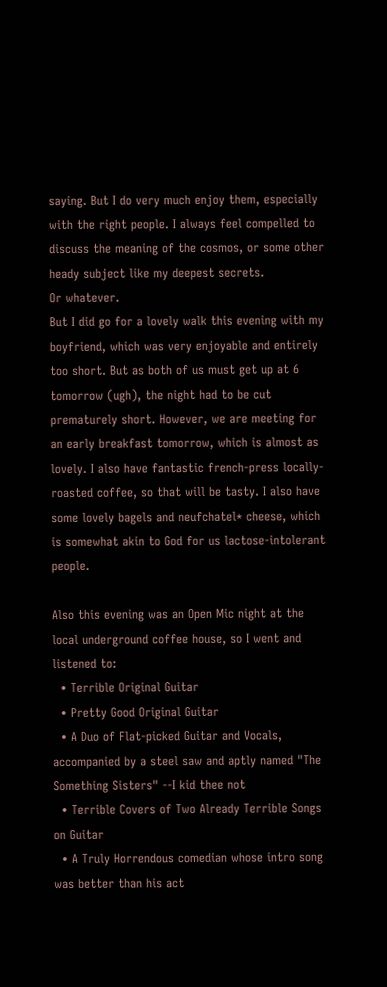saying. But I do very much enjoy them, especially with the right people. I always feel compelled to discuss the meaning of the cosmos, or some other heady subject like my deepest secrets.
Or whatever.
But I did go for a lovely walk this evening with my boyfriend, which was very enjoyable and entirely too short. But as both of us must get up at 6 tomorrow (ugh), the night had to be cut prematurely short. However, we are meeting for an early breakfast tomorrow, which is almost as lovely. I also have fantastic french-press locally-roasted coffee, so that will be tasty. I also have some lovely bagels and neufchatel* cheese, which is somewhat akin to God for us lactose-intolerant people.

Also this evening was an Open Mic night at the local underground coffee house, so I went and listened to:
  • Terrible Original Guitar
  • Pretty Good Original Guitar
  • A Duo of Flat-picked Guitar and Vocals, accompanied by a steel saw and aptly named "The Something Sisters" --I kid thee not
  • Terrible Covers of Two Already Terrible Songs on Guitar
  • A Truly Horrendous comedian whose intro song was better than his act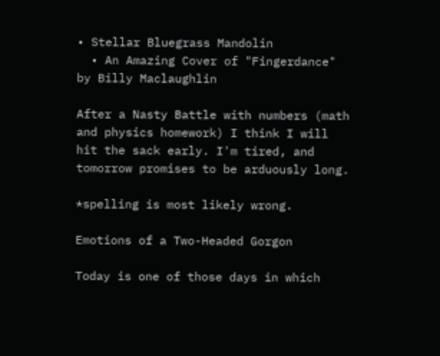• Stellar Bluegrass Mandolin
  • An Amazing Cover of "Fingerdance" by Billy Maclaughlin

After a Nasty Battle with numbers (math and physics homework) I think I will hit the sack early. I'm tired, and tomorrow promises to be arduously long.

*spelling is most likely wrong.

Emotions of a Two-Headed Gorgon

Today is one of those days in which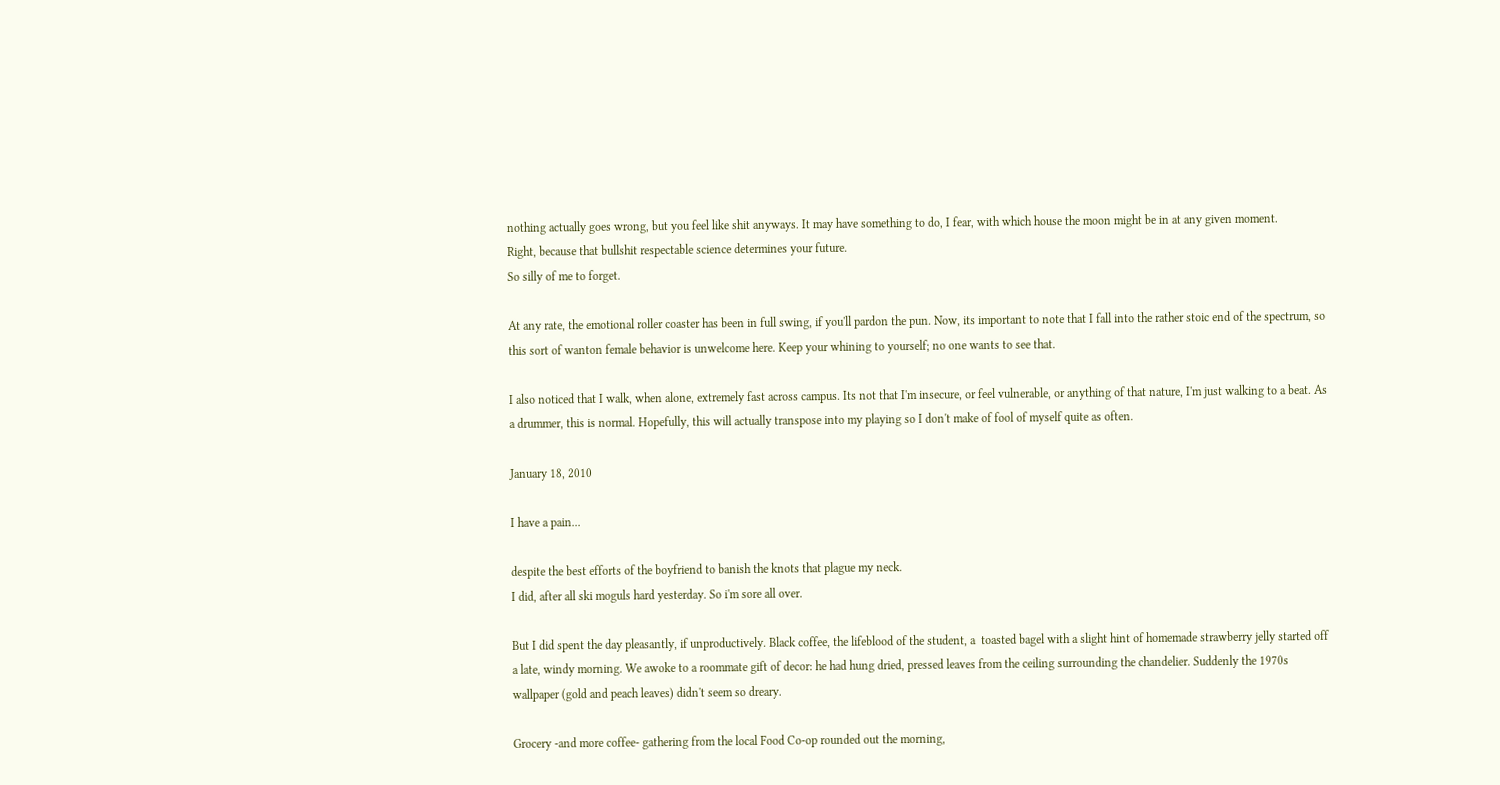nothing actually goes wrong, but you feel like shit anyways. It may have something to do, I fear, with which house the moon might be in at any given moment.
Right, because that bullshit respectable science determines your future.
So silly of me to forget.

At any rate, the emotional roller coaster has been in full swing, if you'll pardon the pun. Now, its important to note that I fall into the rather stoic end of the spectrum, so this sort of wanton female behavior is unwelcome here. Keep your whining to yourself; no one wants to see that.

I also noticed that I walk, when alone, extremely fast across campus. Its not that I'm insecure, or feel vulnerable, or anything of that nature, I'm just walking to a beat. As a drummer, this is normal. Hopefully, this will actually transpose into my playing so I don't make of fool of myself quite as often.

January 18, 2010

I have a pain...

despite the best efforts of the boyfriend to banish the knots that plague my neck.
I did, after all ski moguls hard yesterday. So i'm sore all over.

But I did spent the day pleasantly, if unproductively. Black coffee, the lifeblood of the student, a  toasted bagel with a slight hint of homemade strawberry jelly started off a late, windy morning. We awoke to a roommate gift of decor: he had hung dried, pressed leaves from the ceiling surrounding the chandelier. Suddenly the 1970s wallpaper (gold and peach leaves) didn't seem so dreary.

Grocery -and more coffee- gathering from the local Food Co-op rounded out the morning,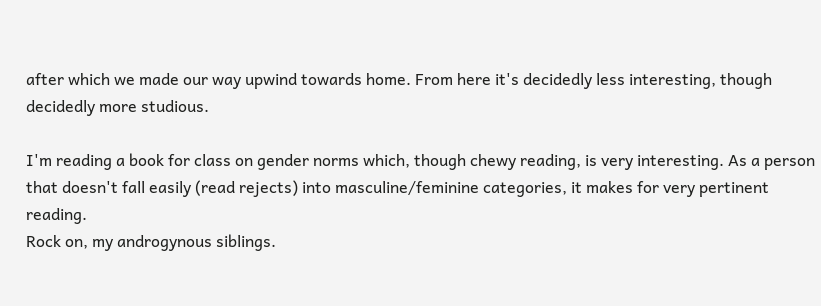after which we made our way upwind towards home. From here it's decidedly less interesting, though decidedly more studious.

I'm reading a book for class on gender norms which, though chewy reading, is very interesting. As a person that doesn't fall easily (read rejects) into masculine/feminine categories, it makes for very pertinent reading.
Rock on, my androgynous siblings.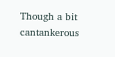Though a bit cantankerous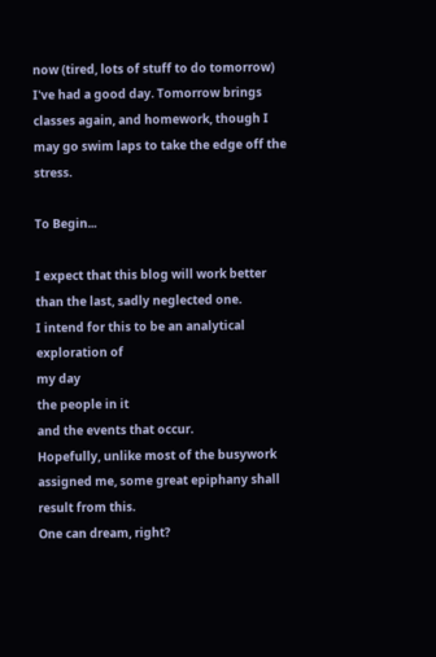now (tired, lots of stuff to do tomorrow) I've had a good day. Tomorrow brings classes again, and homework, though I may go swim laps to take the edge off the stress.

To Begin...

I expect that this blog will work better than the last, sadly neglected one.
I intend for this to be an analytical exploration of
my day
the people in it
and the events that occur.
Hopefully, unlike most of the busywork assigned me, some great epiphany shall result from this.
One can dream, right?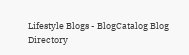Lifestyle Blogs - BlogCatalog Blog Directory